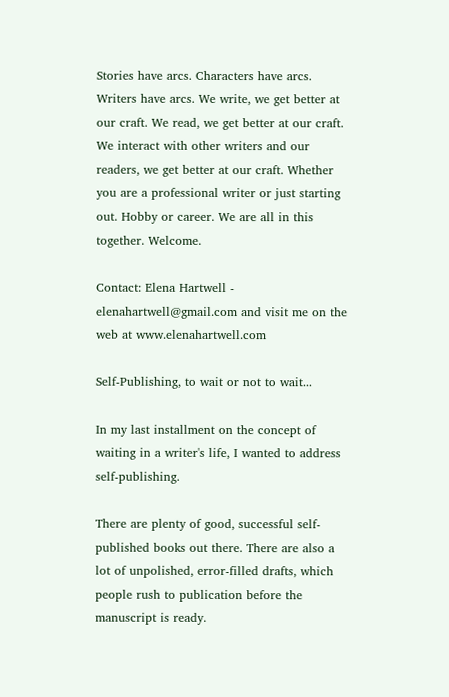Stories have arcs. Characters have arcs. Writers have arcs. We write, we get better at our craft. We read, we get better at our craft. We interact with other writers and our readers, we get better at our craft. Whether you are a professional writer or just starting out. Hobby or career. We are all in this together. Welcome.

Contact: Elena Hartwell - elenahartwell@gmail.com and visit me on the web at www.elenahartwell.com

Self-Publishing, to wait or not to wait...

In my last installment on the concept of waiting in a writer's life, I wanted to address self-publishing.

There are plenty of good, successful self-published books out there. There are also a lot of unpolished, error-filled drafts, which people rush to publication before the manuscript is ready.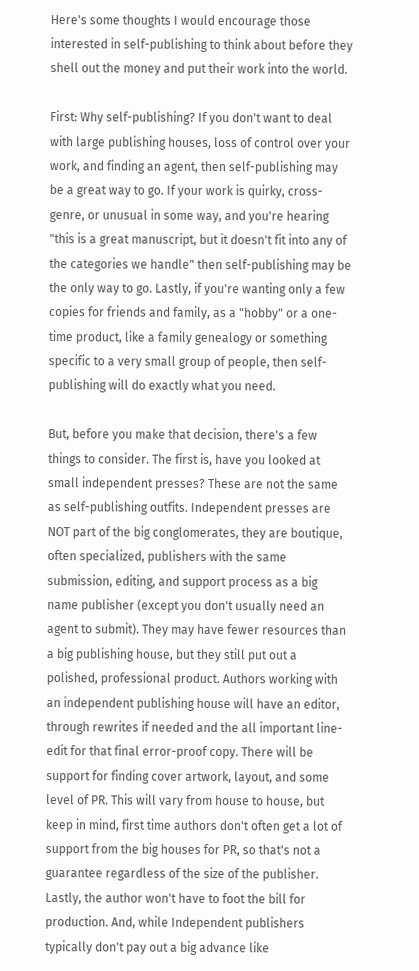Here's some thoughts I would encourage those interested in self-publishing to think about before they shell out the money and put their work into the world.

First: Why self-publishing? If you don't want to deal with large publishing houses, loss of control over your work, and finding an agent, then self-publishing may be a great way to go. If your work is quirky, cross-genre, or unusual in some way, and you're hearing "this is a great manuscript, but it doesn't fit into any of the categories we handle" then self-publishing may be the only way to go. Lastly, if you're wanting only a few copies for friends and family, as a "hobby" or a one-time product, like a family genealogy or something specific to a very small group of people, then self-publishing will do exactly what you need.

But, before you make that decision, there's a few things to consider. The first is, have you looked at small independent presses? These are not the same as self-publishing outfits. Independent presses are NOT part of the big conglomerates, they are boutique, often specialized, publishers with the same submission, editing, and support process as a big name publisher (except you don't usually need an agent to submit). They may have fewer resources than a big publishing house, but they still put out a polished, professional product. Authors working with an independent publishing house will have an editor, through rewrites if needed and the all important line-edit for that final error-proof copy. There will be support for finding cover artwork, layout, and some level of PR. This will vary from house to house, but keep in mind, first time authors don't often get a lot of support from the big houses for PR, so that's not a guarantee regardless of the size of the publisher. Lastly, the author won't have to foot the bill for production. And, while Independent publishers typically don't pay out a big advance like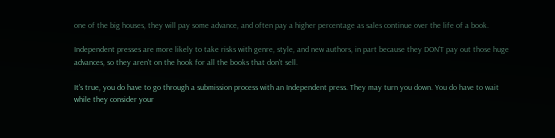one of the big houses, they will pay some advance, and often pay a higher percentage as sales continue over the life of a book.

Independent presses are more likely to take risks with genre, style, and new authors, in part because they DON'T pay out those huge advances, so they aren't on the hook for all the books that don't sell.

It's true, you do have to go through a submission process with an Independent press. They may turn you down. You do have to wait while they consider your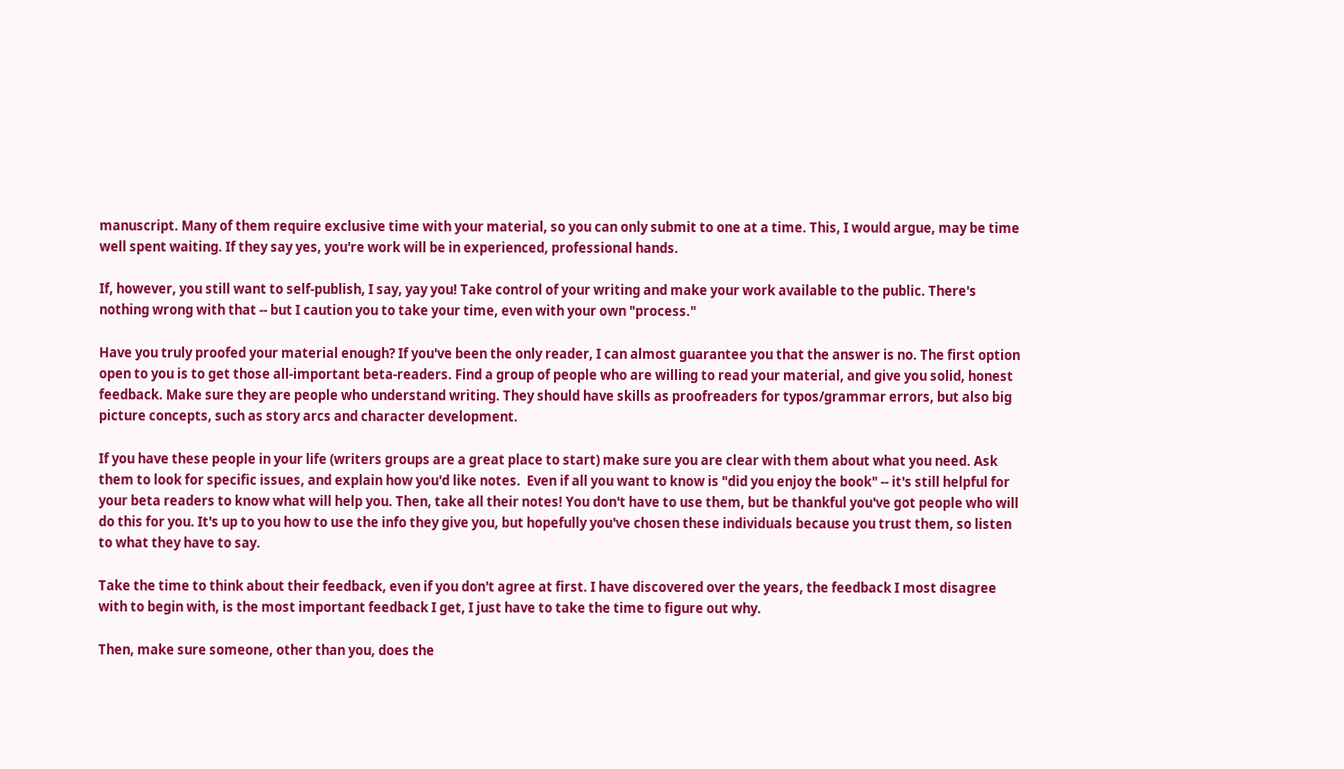manuscript. Many of them require exclusive time with your material, so you can only submit to one at a time. This, I would argue, may be time well spent waiting. If they say yes, you're work will be in experienced, professional hands.

If, however, you still want to self-publish, I say, yay you! Take control of your writing and make your work available to the public. There's nothing wrong with that -- but I caution you to take your time, even with your own "process."

Have you truly proofed your material enough? If you've been the only reader, I can almost guarantee you that the answer is no. The first option open to you is to get those all-important beta-readers. Find a group of people who are willing to read your material, and give you solid, honest feedback. Make sure they are people who understand writing. They should have skills as proofreaders for typos/grammar errors, but also big picture concepts, such as story arcs and character development.

If you have these people in your life (writers groups are a great place to start) make sure you are clear with them about what you need. Ask them to look for specific issues, and explain how you'd like notes.  Even if all you want to know is "did you enjoy the book" -- it's still helpful for your beta readers to know what will help you. Then, take all their notes! You don't have to use them, but be thankful you've got people who will do this for you. It's up to you how to use the info they give you, but hopefully you've chosen these individuals because you trust them, so listen to what they have to say.

Take the time to think about their feedback, even if you don't agree at first. I have discovered over the years, the feedback I most disagree with to begin with, is the most important feedback I get, I just have to take the time to figure out why.

Then, make sure someone, other than you, does the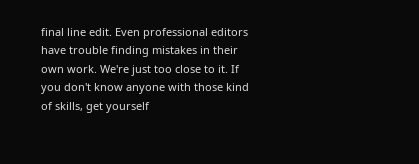final line edit. Even professional editors have trouble finding mistakes in their own work. We're just too close to it. If you don't know anyone with those kind of skills, get yourself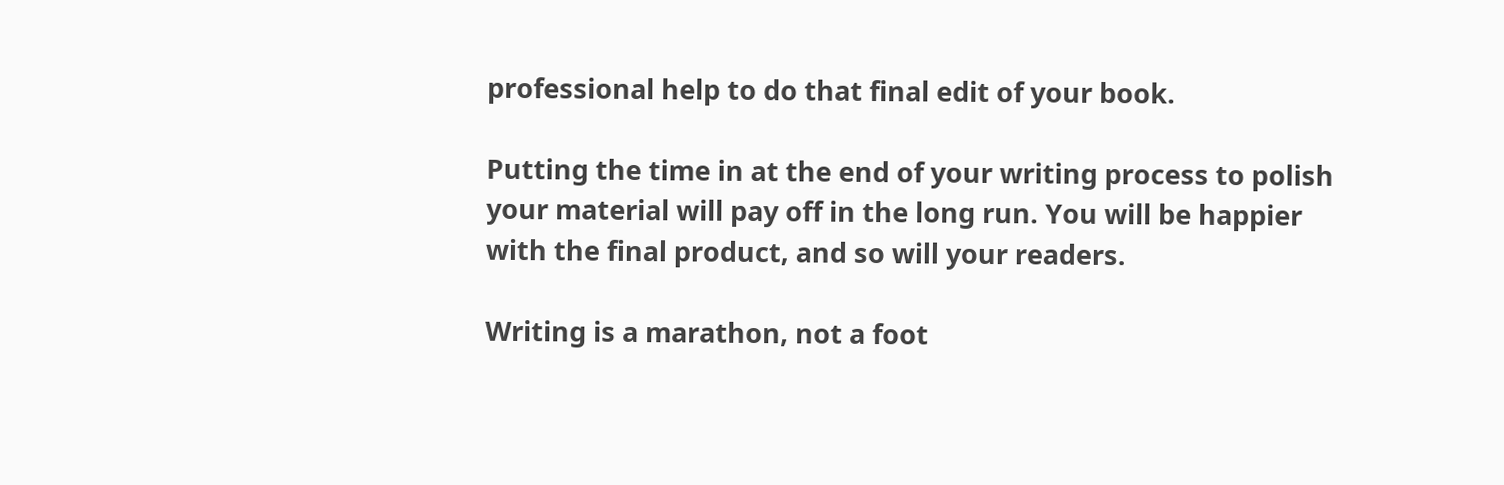professional help to do that final edit of your book.

Putting the time in at the end of your writing process to polish your material will pay off in the long run. You will be happier with the final product, and so will your readers.

Writing is a marathon, not a foot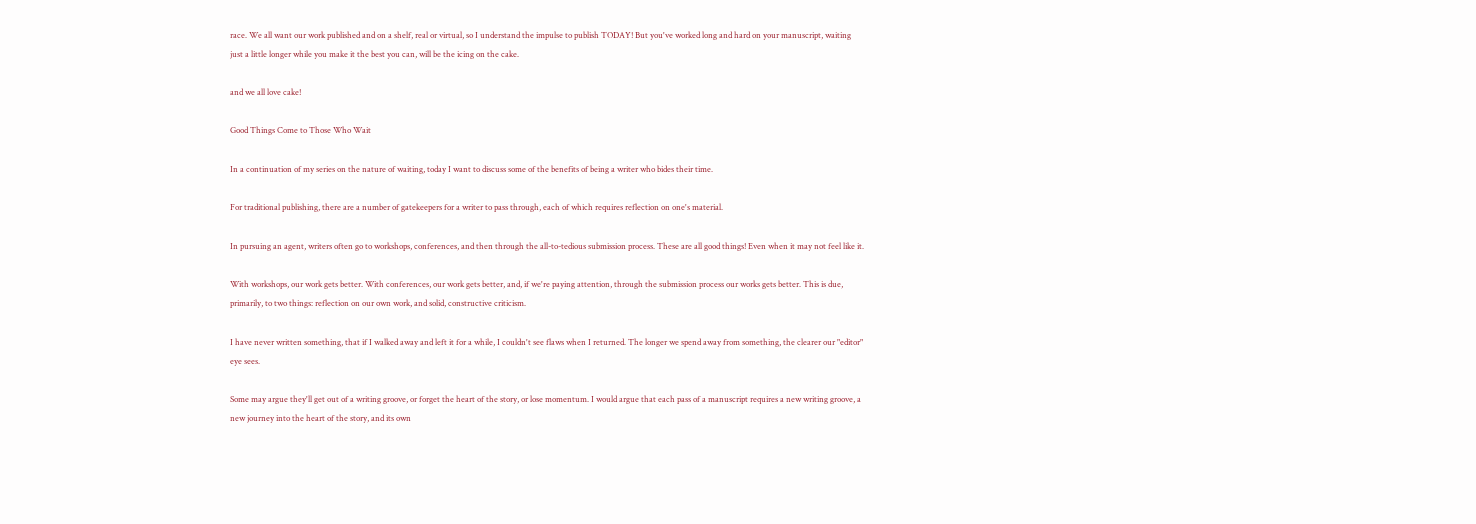race. We all want our work published and on a shelf, real or virtual, so I understand the impulse to publish TODAY! But you've worked long and hard on your manuscript, waiting just a little longer while you make it the best you can, will be the icing on the cake.

and we all love cake!

Good Things Come to Those Who Wait

In a continuation of my series on the nature of waiting, today I want to discuss some of the benefits of being a writer who bides their time.

For traditional publishing, there are a number of gatekeepers for a writer to pass through, each of which requires reflection on one's material.

In pursuing an agent, writers often go to workshops, conferences, and then through the all-to-tedious submission process. These are all good things! Even when it may not feel like it.

With workshops, our work gets better. With conferences, our work gets better, and, if we're paying attention, through the submission process our works gets better. This is due, primarily, to two things: reflection on our own work, and solid, constructive criticism.

I have never written something, that if I walked away and left it for a while, I couldn't see flaws when I returned. The longer we spend away from something, the clearer our "editor" eye sees.

Some may argue they'll get out of a writing groove, or forget the heart of the story, or lose momentum. I would argue that each pass of a manuscript requires a new writing groove, a new journey into the heart of the story, and its own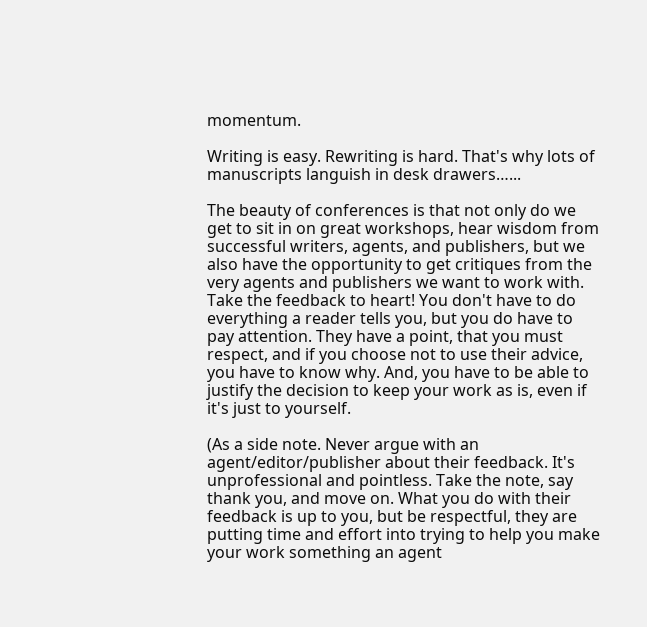momentum.

Writing is easy. Rewriting is hard. That's why lots of manuscripts languish in desk drawers…...

The beauty of conferences is that not only do we get to sit in on great workshops, hear wisdom from successful writers, agents, and publishers, but we also have the opportunity to get critiques from the very agents and publishers we want to work with. Take the feedback to heart! You don't have to do everything a reader tells you, but you do have to pay attention. They have a point, that you must respect, and if you choose not to use their advice, you have to know why. And, you have to be able to justify the decision to keep your work as is, even if it's just to yourself.

(As a side note. Never argue with an agent/editor/publisher about their feedback. It's unprofessional and pointless. Take the note, say thank you, and move on. What you do with their feedback is up to you, but be respectful, they are putting time and effort into trying to help you make your work something an agent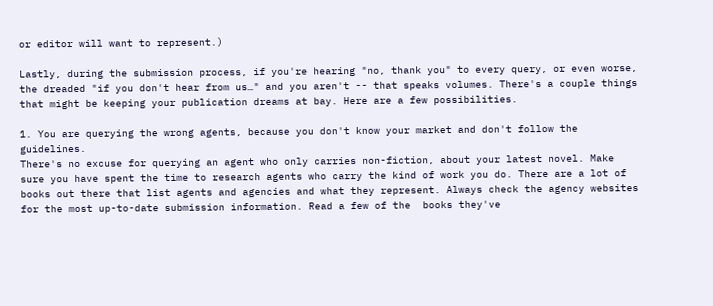or editor will want to represent.)

Lastly, during the submission process, if you're hearing "no, thank you" to every query, or even worse, the dreaded "if you don't hear from us…" and you aren't -- that speaks volumes. There's a couple things that might be keeping your publication dreams at bay. Here are a few possibilities.

1. You are querying the wrong agents, because you don't know your market and don't follow the guidelines.
There's no excuse for querying an agent who only carries non-fiction, about your latest novel. Make sure you have spent the time to research agents who carry the kind of work you do. There are a lot of books out there that list agents and agencies and what they represent. Always check the agency websites for the most up-to-date submission information. Read a few of the  books they've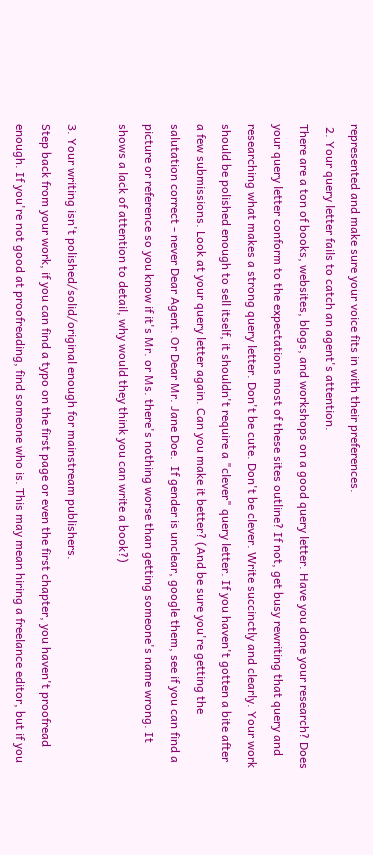represented and make sure your voice fits in with their preferences.
 2. Your query letter fails to catch an agent's attention.
There are a ton of books, websites, blogs, and workshops on a good query letter. Have you done your research? Does your query letter conform to the expectations most of these sites outline? If not, get busy rewriting that query and researching what makes a strong query letter. Don't be cute. Don't be clever. Write succinctly and clearly. Your work should be polished enough to sell itself, it shouldn't require a "clever" query letter. If you haven't gotten a bite after a few submissions. Look at your query letter again. Can you make it better? (And be sure you're getting the salutation correct - never Dear Agent. Or Dear Mr. Jane Doe.  If gender is unclear, google them, see if you can find a picture or reference so you know if it's Mr. or Ms. there's nothing worse than getting someone's name wrong. It shows a lack of attention to detail, why would they think you can write a book?)

3. Your writing isn't polished/solid/original enough for mainstream publishers.
Step back from your work, if you can find a typo on the first page or even the first chapter, you haven't proofread enough. If you're not good at proofreading, find someone who is. This may mean hiring a freelance editor, but if you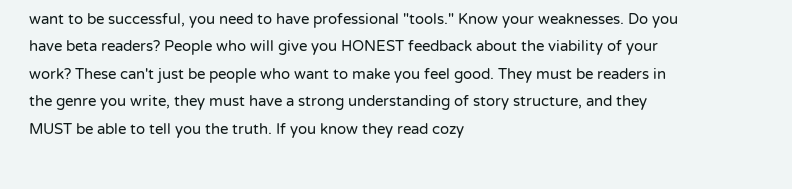want to be successful, you need to have professional "tools." Know your weaknesses. Do you have beta readers? People who will give you HONEST feedback about the viability of your work? These can't just be people who want to make you feel good. They must be readers in the genre you write, they must have a strong understanding of story structure, and they MUST be able to tell you the truth. If you know they read cozy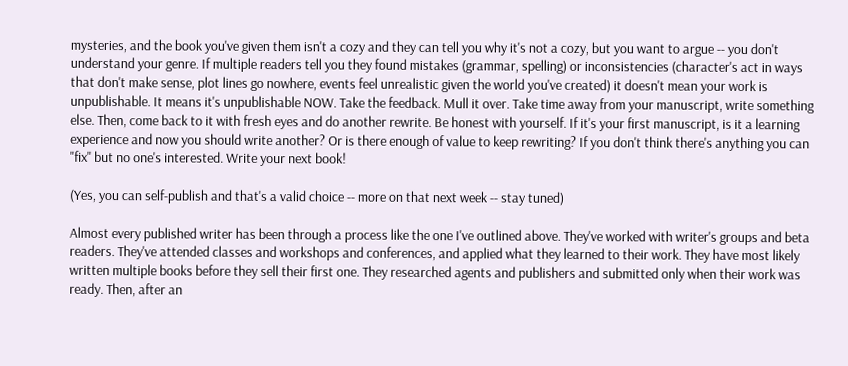mysteries, and the book you've given them isn't a cozy and they can tell you why it's not a cozy, but you want to argue -- you don't understand your genre. If multiple readers tell you they found mistakes (grammar, spelling) or inconsistencies (character's act in ways that don't make sense, plot lines go nowhere, events feel unrealistic given the world you've created) it doesn't mean your work is unpublishable. It means it's unpublishable NOW. Take the feedback. Mull it over. Take time away from your manuscript, write something else. Then, come back to it with fresh eyes and do another rewrite. Be honest with yourself. If it's your first manuscript, is it a learning experience and now you should write another? Or is there enough of value to keep rewriting? If you don't think there's anything you can "fix" but no one's interested. Write your next book!

(Yes, you can self-publish and that's a valid choice -- more on that next week -- stay tuned)

Almost every published writer has been through a process like the one I've outlined above. They've worked with writer's groups and beta readers. They've attended classes and workshops and conferences, and applied what they learned to their work. They have most likely written multiple books before they sell their first one. They researched agents and publishers and submitted only when their work was ready. Then, after an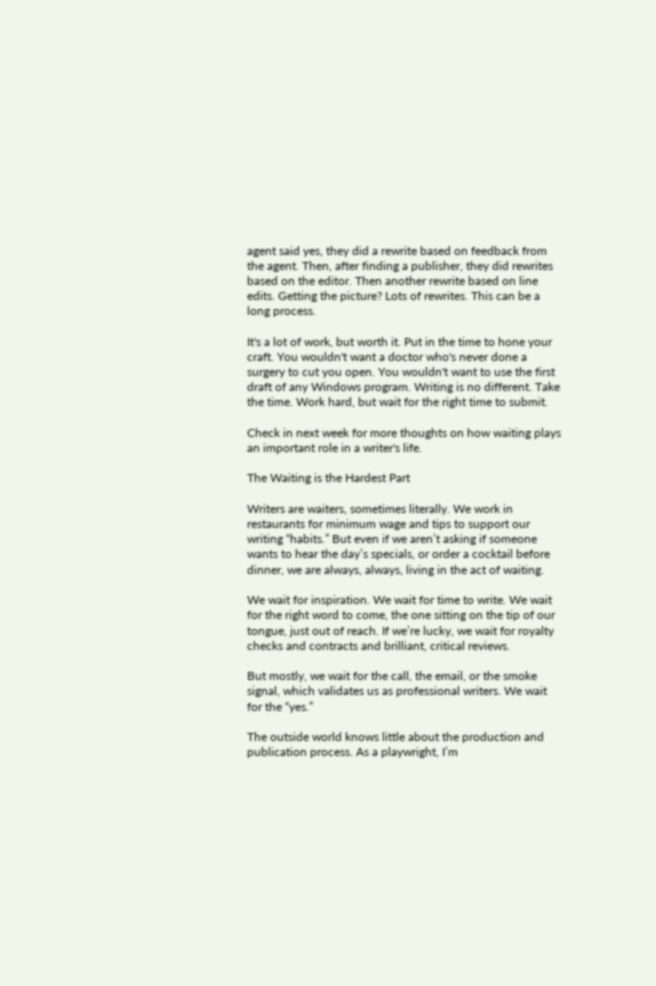agent said yes, they did a rewrite based on feedback from the agent. Then, after finding a publisher, they did rewrites based on the editor. Then another rewrite based on line edits. Getting the picture? Lots of rewrites. This can be a long process.

It's a lot of work, but worth it. Put in the time to hone your craft. You wouldn't want a doctor who's never done a surgery to cut you open. You wouldn't want to use the first draft of any Windows program. Writing is no different. Take the time. Work hard, but wait for the right time to submit.

Check in next week for more thoughts on how waiting plays an important role in a writer's life.

The Waiting is the Hardest Part

Writers are waiters, sometimes literally. We work in restaurants for minimum wage and tips to support our writing “habits.” But even if we aren’t asking if someone wants to hear the day’s specials, or order a cocktail before dinner, we are always, always, living in the act of waiting.

We wait for inspiration. We wait for time to write. We wait for the right word to come, the one sitting on the tip of our tongue, just out of reach. If we’re lucky, we wait for royalty checks and contracts and brilliant, critical reviews.

But mostly, we wait for the call, the email, or the smoke signal, which validates us as professional writers. We wait for the “yes.”

The outside world knows little about the production and publication process. As a playwright, I’m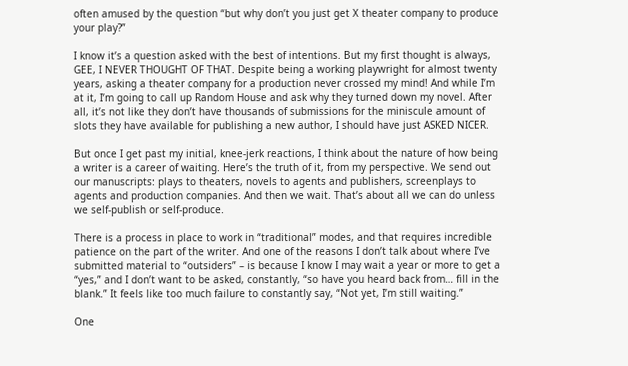often amused by the question “but why don’t you just get X theater company to produce your play?”

I know it’s a question asked with the best of intentions. But my first thought is always, GEE, I NEVER THOUGHT OF THAT. Despite being a working playwright for almost twenty years, asking a theater company for a production never crossed my mind! And while I’m at it, I’m going to call up Random House and ask why they turned down my novel. After all, it’s not like they don’t have thousands of submissions for the miniscule amount of slots they have available for publishing a new author, I should have just ASKED NICER.

But once I get past my initial, knee-jerk reactions, I think about the nature of how being a writer is a career of waiting. Here’s the truth of it, from my perspective. We send out our manuscripts: plays to theaters, novels to agents and publishers, screenplays to agents and production companies. And then we wait. That’s about all we can do unless we self-publish or self-produce.

There is a process in place to work in “traditional” modes, and that requires incredible patience on the part of the writer. And one of the reasons I don’t talk about where I’ve submitted material to “outsiders” – is because I know I may wait a year or more to get a “yes,” and I don’t want to be asked, constantly, “so have you heard back from… fill in the blank.” It feels like too much failure to constantly say, “Not yet, I’m still waiting.”

One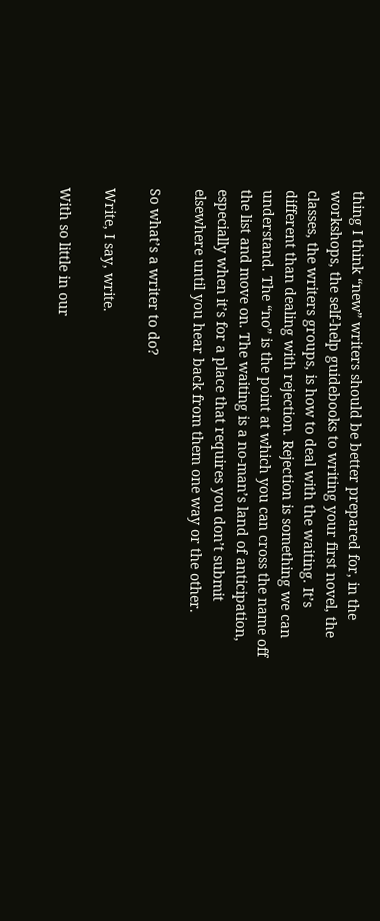thing I think “new” writers should be better prepared for, in the workshops, the self-help guidebooks to writing your first novel, the classes, the writers groups, is how to deal with the waiting. It’s different than dealing with rejection. Rejection is something we can understand. The “no” is the point at which you can cross the name off the list and move on. The waiting is a no-man’s land of anticipation, especially when it’s for a place that requires you don’t submit elsewhere until you hear back from them one way or the other.

So what’s a writer to do?

Write, I say, write.

With so little in our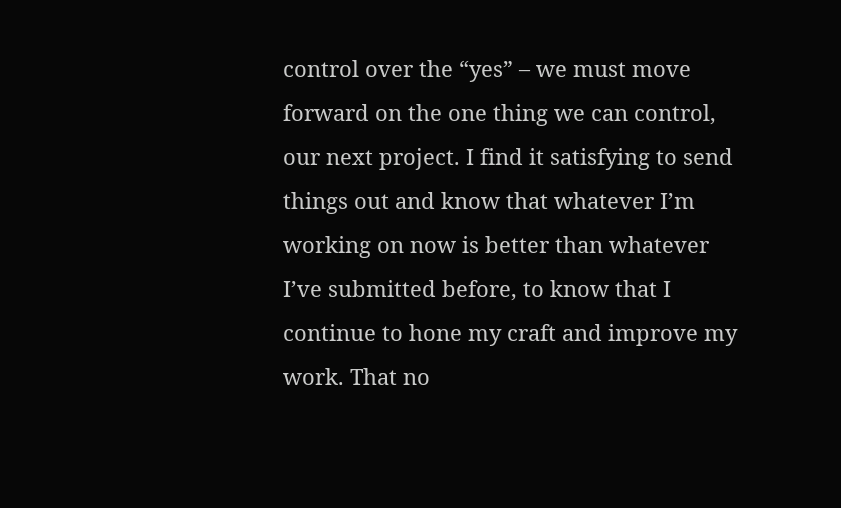control over the “yes” – we must move forward on the one thing we can control, our next project. I find it satisfying to send things out and know that whatever I’m working on now is better than whatever I’ve submitted before, to know that I continue to hone my craft and improve my work. That no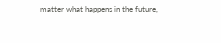matter what happens in the future,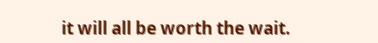it will all be worth the wait.